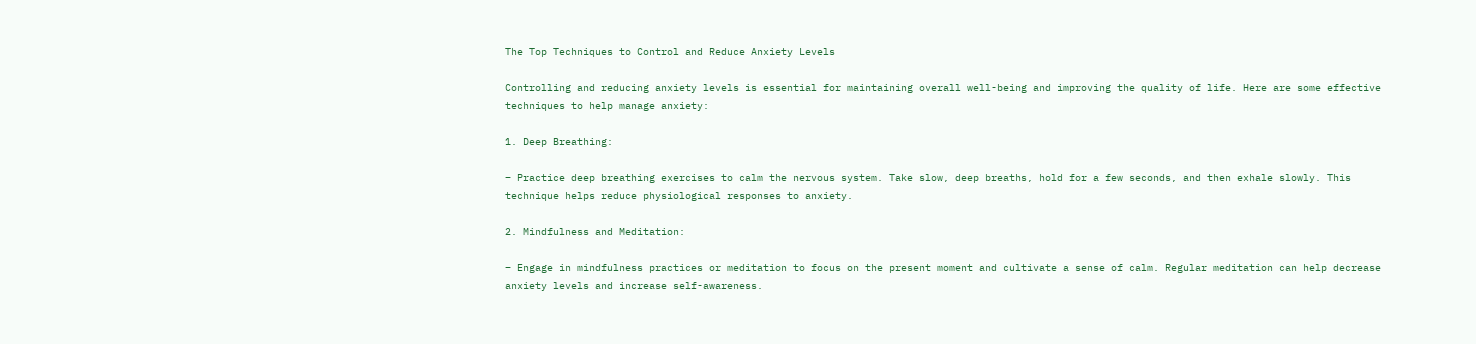The Top Techniques to Control and Reduce Anxiety Levels

Controlling and reducing anxiety levels is essential for maintaining overall well-being and improving the quality of life. Here are some effective techniques to help manage anxiety:

1. Deep Breathing:

– Practice deep breathing exercises to calm the nervous system. Take slow, deep breaths, hold for a few seconds, and then exhale slowly. This technique helps reduce physiological responses to anxiety.

2. Mindfulness and Meditation:

– Engage in mindfulness practices or meditation to focus on the present moment and cultivate a sense of calm. Regular meditation can help decrease anxiety levels and increase self-awareness.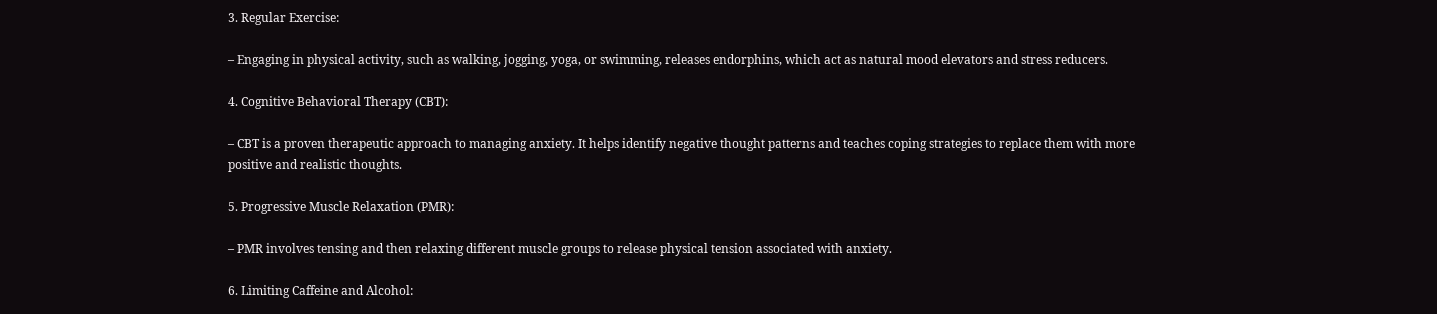3. Regular Exercise:

– Engaging in physical activity, such as walking, jogging, yoga, or swimming, releases endorphins, which act as natural mood elevators and stress reducers.

4. Cognitive Behavioral Therapy (CBT):

– CBT is a proven therapeutic approach to managing anxiety. It helps identify negative thought patterns and teaches coping strategies to replace them with more positive and realistic thoughts.

5. Progressive Muscle Relaxation (PMR):

– PMR involves tensing and then relaxing different muscle groups to release physical tension associated with anxiety.

6. Limiting Caffeine and Alcohol: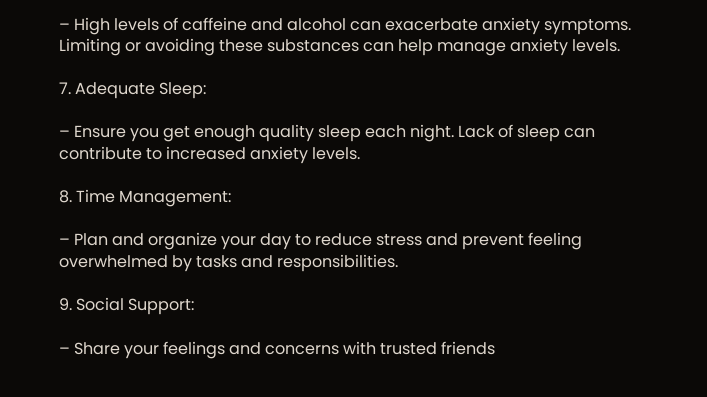– High levels of caffeine and alcohol can exacerbate anxiety symptoms. Limiting or avoiding these substances can help manage anxiety levels.

7. Adequate Sleep:

– Ensure you get enough quality sleep each night. Lack of sleep can contribute to increased anxiety levels.

8. Time Management:

– Plan and organize your day to reduce stress and prevent feeling overwhelmed by tasks and responsibilities.

9. Social Support:

– Share your feelings and concerns with trusted friends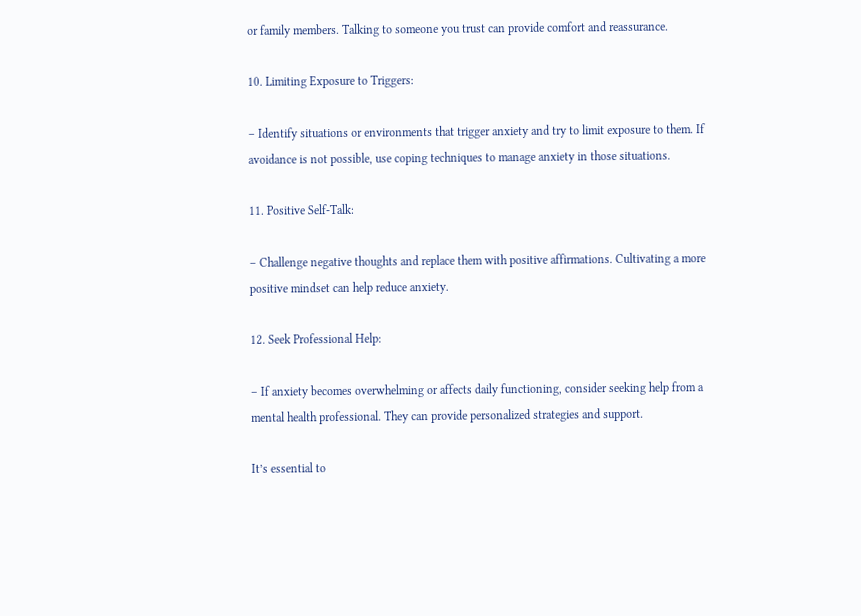or family members. Talking to someone you trust can provide comfort and reassurance.

10. Limiting Exposure to Triggers:

– Identify situations or environments that trigger anxiety and try to limit exposure to them. If avoidance is not possible, use coping techniques to manage anxiety in those situations.

11. Positive Self-Talk:

– Challenge negative thoughts and replace them with positive affirmations. Cultivating a more positive mindset can help reduce anxiety.

12. Seek Professional Help:

– If anxiety becomes overwhelming or affects daily functioning, consider seeking help from a mental health professional. They can provide personalized strategies and support.

It’s essential to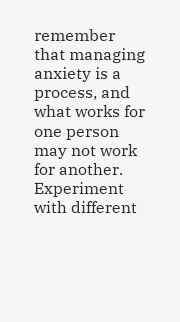remember that managing anxiety is a process, and what works for one person may not work for another. Experiment with different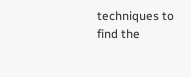techniques to find the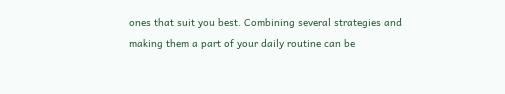ones that suit you best. Combining several strategies and making them a part of your daily routine can be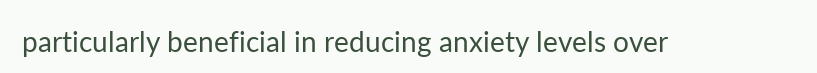particularly beneficial in reducing anxiety levels over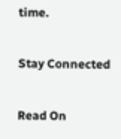time.

Stay Connected

Read On